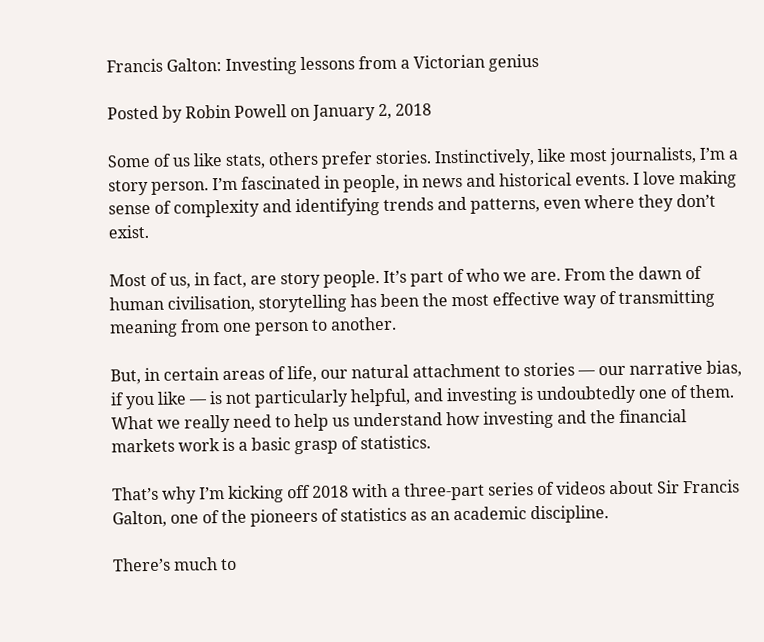Francis Galton: Investing lessons from a Victorian genius

Posted by Robin Powell on January 2, 2018

Some of us like stats, others prefer stories. Instinctively, like most journalists, I’m a story person. I’m fascinated in people, in news and historical events. I love making sense of complexity and identifying trends and patterns, even where they don’t exist.

Most of us, in fact, are story people. It’s part of who we are. From the dawn of human civilisation, storytelling has been the most effective way of transmitting meaning from one person to another.

But, in certain areas of life, our natural attachment to stories — our narrative bias, if you like — is not particularly helpful, and investing is undoubtedly one of them. What we really need to help us understand how investing and the financial markets work is a basic grasp of statistics.

That’s why I’m kicking off 2018 with a three-part series of videos about Sir Francis Galton, one of the pioneers of statistics as an academic discipline.

There’s much to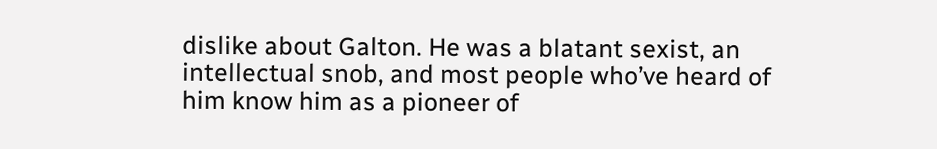dislike about Galton. He was a blatant sexist, an intellectual snob, and most people who’ve heard of him know him as a pioneer of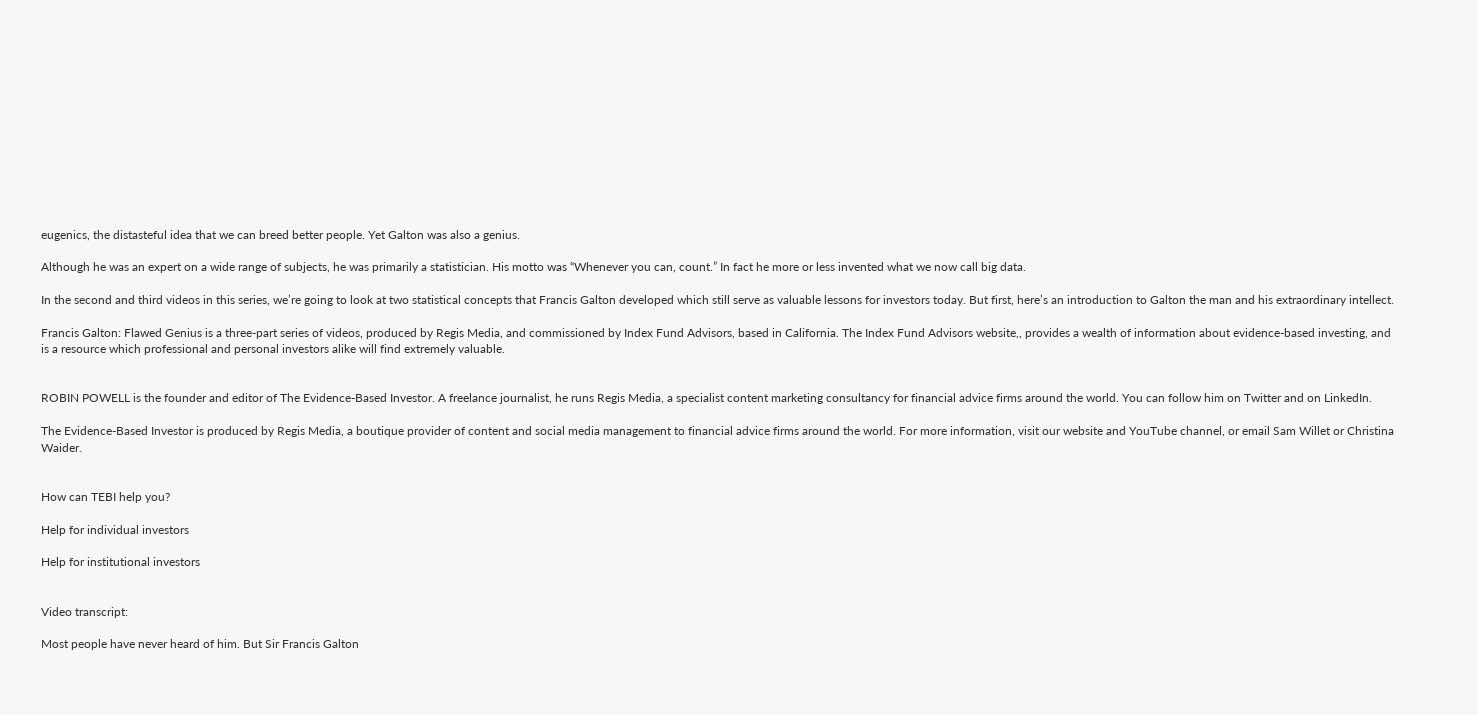eugenics, the distasteful idea that we can breed better people. Yet Galton was also a genius.

Although he was an expert on a wide range of subjects, he was primarily a statistician. His motto was “Whenever you can, count.” In fact he more or less invented what we now call big data.

In the second and third videos in this series, we’re going to look at two statistical concepts that Francis Galton developed which still serve as valuable lessons for investors today. But first, here’s an introduction to Galton the man and his extraordinary intellect.

Francis Galton: Flawed Genius is a three-part series of videos, produced by Regis Media, and commissioned by Index Fund Advisors, based in California. The Index Fund Advisors website,, provides a wealth of information about evidence-based investing, and is a resource which professional and personal investors alike will find extremely valuable.


ROBIN POWELL is the founder and editor of The Evidence-Based Investor. A freelance journalist, he runs Regis Media, a specialist content marketing consultancy for financial advice firms around the world. You can follow him on Twitter and on LinkedIn.

The Evidence-Based Investor is produced by Regis Media, a boutique provider of content and social media management to financial advice firms around the world. For more information, visit our website and YouTube channel, or email Sam Willet or Christina Waider.


How can TEBI help you?

Help for individual investors

Help for institutional investors


Video transcript:

Most people have never heard of him. But Sir Francis Galton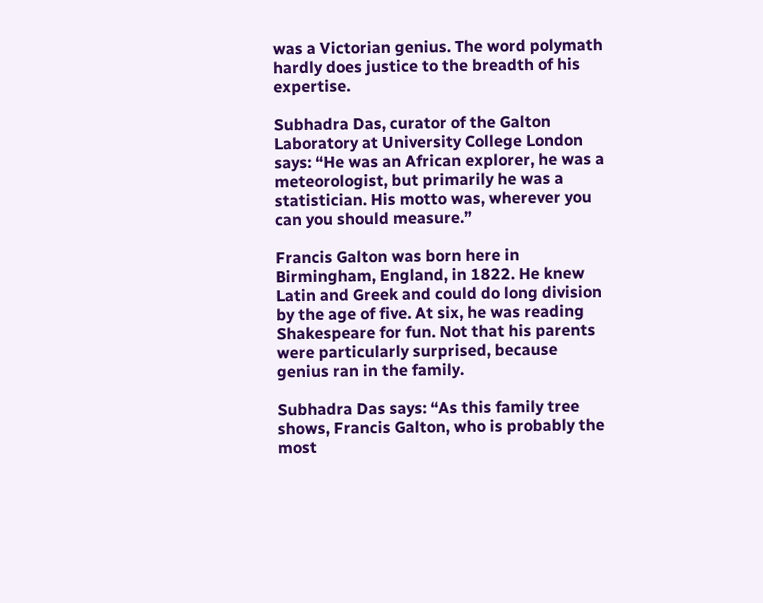was a Victorian genius. The word polymath hardly does justice to the breadth of his expertise.

Subhadra Das, curator of the Galton Laboratory at University College London says: “He was an African explorer, he was a meteorologist, but primarily he was a statistician. His motto was, wherever you can you should measure.”

Francis Galton was born here in Birmingham, England, in 1822. He knew Latin and Greek and could do long division by the age of five. At six, he was reading Shakespeare for fun. Not that his parents were particularly surprised, because genius ran in the family.

Subhadra Das says: “As this family tree shows, Francis Galton, who is probably the most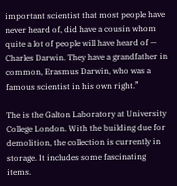important scientist that most people have never heard of, did have a cousin whom quite a lot of people will have heard of — Charles Darwin. They have a grandfather in common, Erasmus Darwin, who was a famous scientist in his own right.”

The is the Galton Laboratory at University College London. With the building due for demolition, the collection is currently in storage. It includes some fascinating items.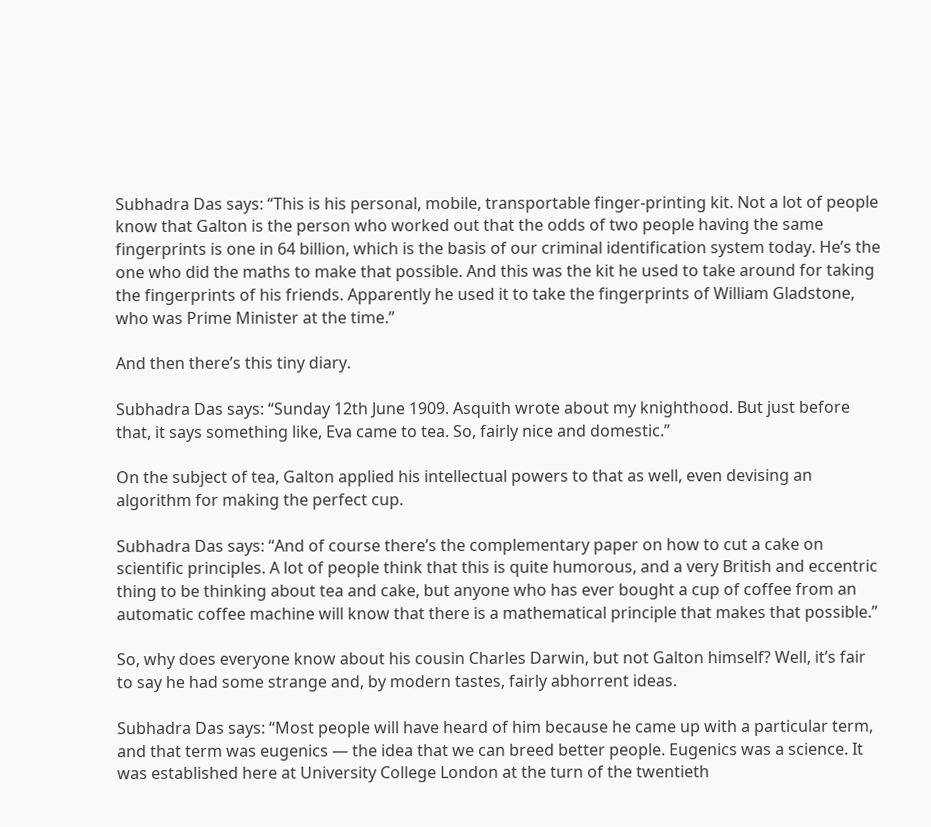Subhadra Das says: “This is his personal, mobile, transportable finger-printing kit. Not a lot of people know that Galton is the person who worked out that the odds of two people having the same fingerprints is one in 64 billion, which is the basis of our criminal identification system today. He’s the one who did the maths to make that possible. And this was the kit he used to take around for taking the fingerprints of his friends. Apparently he used it to take the fingerprints of William Gladstone, who was Prime Minister at the time.”

And then there’s this tiny diary.

Subhadra Das says: “Sunday 12th June 1909. Asquith wrote about my knighthood. But just before that, it says something like, Eva came to tea. So, fairly nice and domestic.”

On the subject of tea, Galton applied his intellectual powers to that as well, even devising an algorithm for making the perfect cup.

Subhadra Das says: “And of course there’s the complementary paper on how to cut a cake on scientific principles. A lot of people think that this is quite humorous, and a very British and eccentric thing to be thinking about tea and cake, but anyone who has ever bought a cup of coffee from an automatic coffee machine will know that there is a mathematical principle that makes that possible.”

So, why does everyone know about his cousin Charles Darwin, but not Galton himself? Well, it’s fair to say he had some strange and, by modern tastes, fairly abhorrent ideas.

Subhadra Das says: “Most people will have heard of him because he came up with a particular term, and that term was eugenics — the idea that we can breed better people. Eugenics was a science. It was established here at University College London at the turn of the twentieth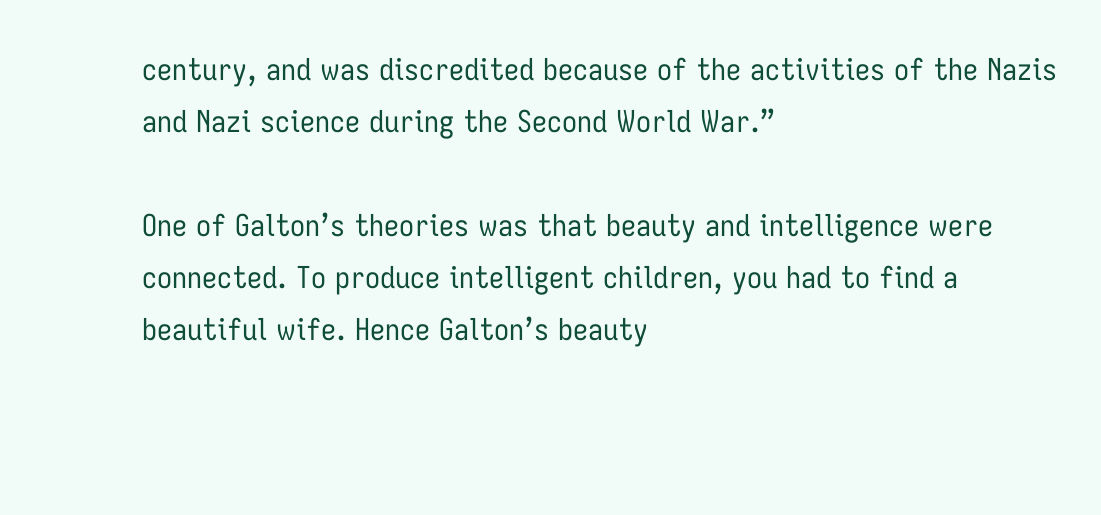century, and was discredited because of the activities of the Nazis and Nazi science during the Second World War.”

One of Galton’s theories was that beauty and intelligence were connected. To produce intelligent children, you had to find a beautiful wife. Hence Galton’s beauty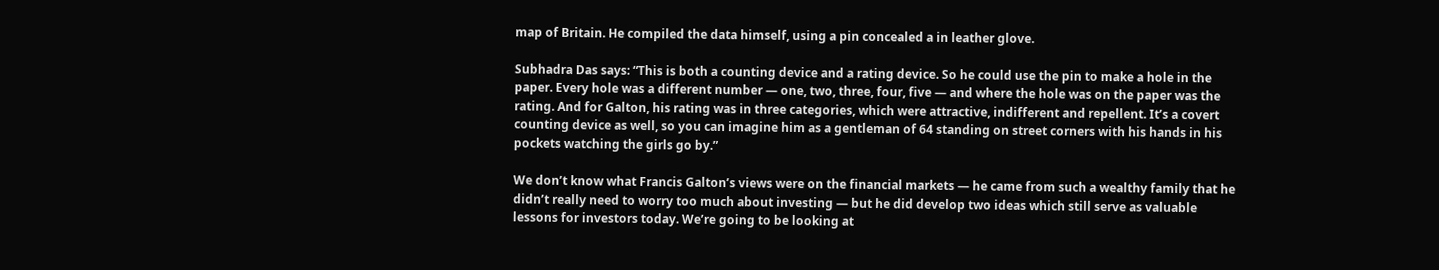map of Britain. He compiled the data himself, using a pin concealed a in leather glove.

Subhadra Das says: “This is both a counting device and a rating device. So he could use the pin to make a hole in the paper. Every hole was a different number — one, two, three, four, five — and where the hole was on the paper was the rating. And for Galton, his rating was in three categories, which were attractive, indifferent and repellent. It’s a covert counting device as well, so you can imagine him as a gentleman of 64 standing on street corners with his hands in his pockets watching the girls go by.”

We don’t know what Francis Galton’s views were on the financial markets — he came from such a wealthy family that he didn’t really need to worry too much about investing — but he did develop two ideas which still serve as valuable lessons for investors today. We’re going to be looking at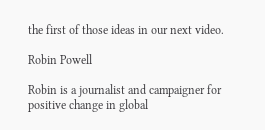the first of those ideas in our next video.

Robin Powell

Robin is a journalist and campaigner for positive change in global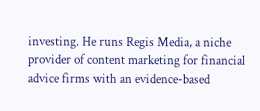investing. He runs Regis Media, a niche provider of content marketing for financial advice firms with an evidence-based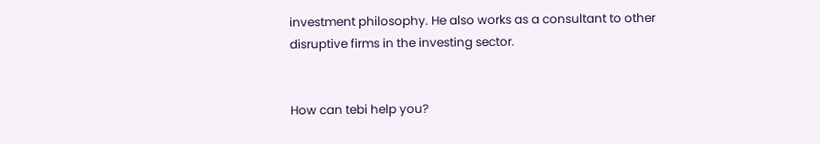investment philosophy. He also works as a consultant to other disruptive firms in the investing sector.


How can tebi help you?